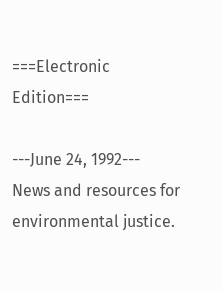===Electronic Edition===

---June 24, 1992---
News and resources for environmental justice.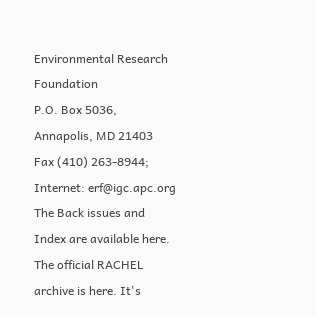Environmental Research Foundation
P.O. Box 5036, Annapolis, MD 21403
Fax (410) 263-8944; Internet: erf@igc.apc.org
The Back issues and Index are available here.
The official RACHEL archive is here. It's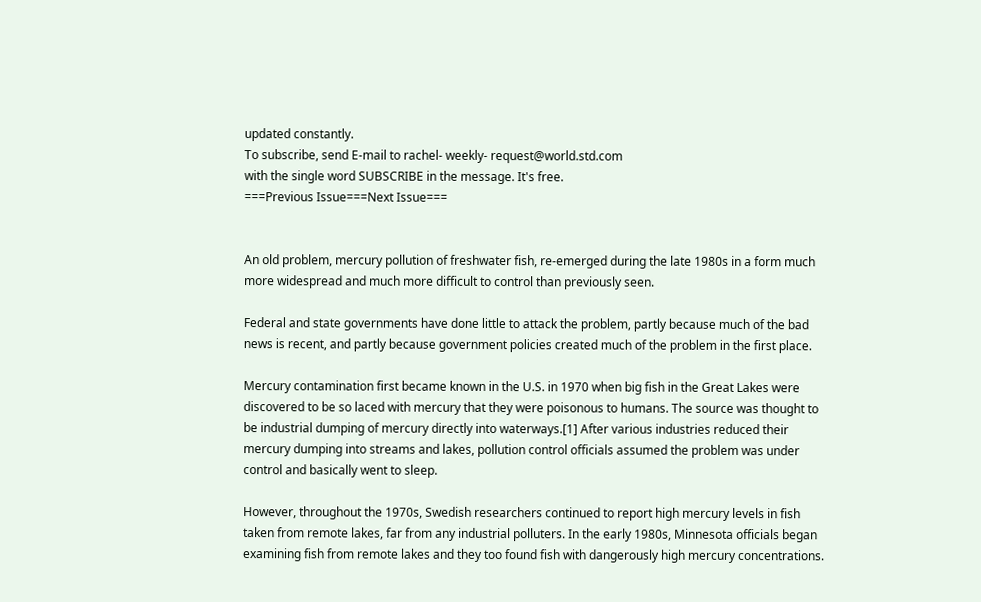updated constantly.
To subscribe, send E-mail to rachel- weekly- request@world.std.com
with the single word SUBSCRIBE in the message. It's free.
===Previous Issue===Next Issue===


An old problem, mercury pollution of freshwater fish, re-emerged during the late 1980s in a form much more widespread and much more difficult to control than previously seen.

Federal and state governments have done little to attack the problem, partly because much of the bad news is recent, and partly because government policies created much of the problem in the first place.

Mercury contamination first became known in the U.S. in 1970 when big fish in the Great Lakes were discovered to be so laced with mercury that they were poisonous to humans. The source was thought to be industrial dumping of mercury directly into waterways.[1] After various industries reduced their mercury dumping into streams and lakes, pollution control officials assumed the problem was under control and basically went to sleep.

However, throughout the 1970s, Swedish researchers continued to report high mercury levels in fish taken from remote lakes, far from any industrial polluters. In the early 1980s, Minnesota officials began examining fish from remote lakes and they too found fish with dangerously high mercury concentrations.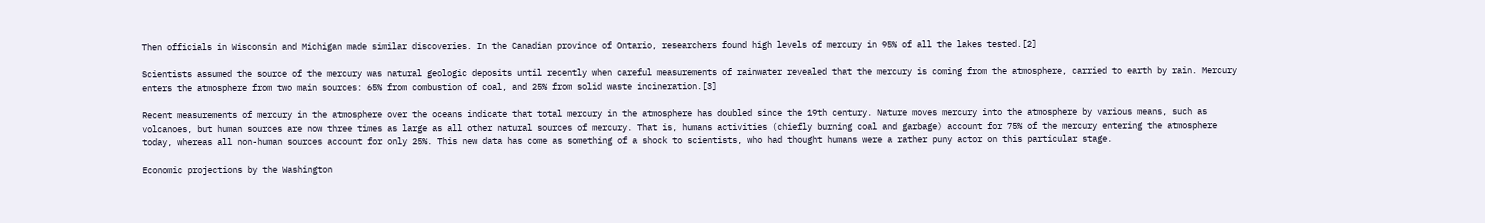Then officials in Wisconsin and Michigan made similar discoveries. In the Canadian province of Ontario, researchers found high levels of mercury in 95% of all the lakes tested.[2]

Scientists assumed the source of the mercury was natural geologic deposits until recently when careful measurements of rainwater revealed that the mercury is coming from the atmosphere, carried to earth by rain. Mercury enters the atmosphere from two main sources: 65% from combustion of coal, and 25% from solid waste incineration.[3]

Recent measurements of mercury in the atmosphere over the oceans indicate that total mercury in the atmosphere has doubled since the 19th century. Nature moves mercury into the atmosphere by various means, such as volcanoes, but human sources are now three times as large as all other natural sources of mercury. That is, humans activities (chiefly burning coal and garbage) account for 75% of the mercury entering the atmosphere today, whereas all non-human sources account for only 25%. This new data has come as something of a shock to scientists, who had thought humans were a rather puny actor on this particular stage.

Economic projections by the Washington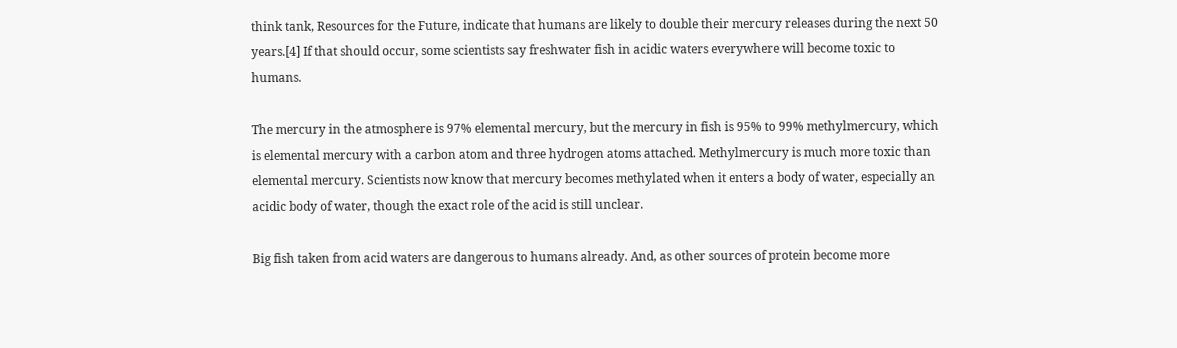think tank, Resources for the Future, indicate that humans are likely to double their mercury releases during the next 50 years.[4] If that should occur, some scientists say freshwater fish in acidic waters everywhere will become toxic to humans.

The mercury in the atmosphere is 97% elemental mercury, but the mercury in fish is 95% to 99% methylmercury, which is elemental mercury with a carbon atom and three hydrogen atoms attached. Methylmercury is much more toxic than elemental mercury. Scientists now know that mercury becomes methylated when it enters a body of water, especially an acidic body of water, though the exact role of the acid is still unclear.

Big fish taken from acid waters are dangerous to humans already. And, as other sources of protein become more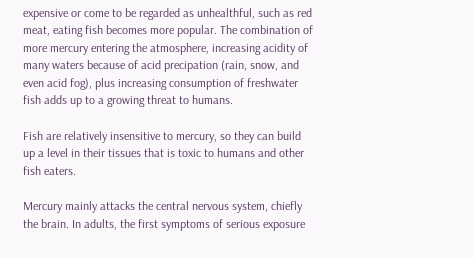expensive or come to be regarded as unhealthful, such as red meat, eating fish becomes more popular. The combination of more mercury entering the atmosphere, increasing acidity of many waters because of acid precipation (rain, snow, and even acid fog), plus increasing consumption of freshwater fish adds up to a growing threat to humans.

Fish are relatively insensitive to mercury, so they can build up a level in their tissues that is toxic to humans and other fish eaters.

Mercury mainly attacks the central nervous system, chiefly the brain. In adults, the first symptoms of serious exposure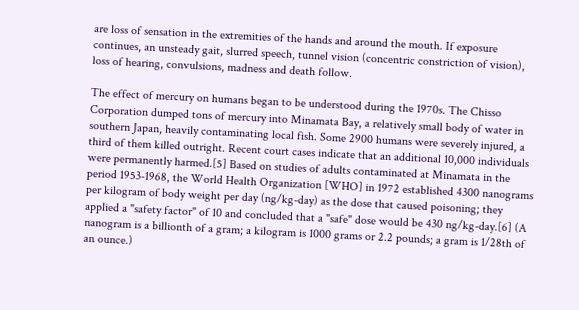are loss of sensation in the extremities of the hands and around the mouth. If exposure continues, an unsteady gait, slurred speech, tunnel vision (concentric constriction of vision), loss of hearing, convulsions, madness and death follow.

The effect of mercury on humans began to be understood during the 1970s. The Chisso Corporation dumped tons of mercury into Minamata Bay, a relatively small body of water in southern Japan, heavily contaminating local fish. Some 2900 humans were severely injured, a third of them killed outright. Recent court cases indicate that an additional 10,000 individuals were permanently harmed.[5] Based on studies of adults contaminated at Minamata in the period 1953-1968, the World Health Organization [WHO] in 1972 established 4300 nanograms per kilogram of body weight per day (ng/kg-day) as the dose that caused poisoning; they applied a "safety factor" of 10 and concluded that a "safe" dose would be 430 ng/kg-day.[6] (A nanogram is a billionth of a gram; a kilogram is 1000 grams or 2.2 pounds; a gram is 1/28th of an ounce.)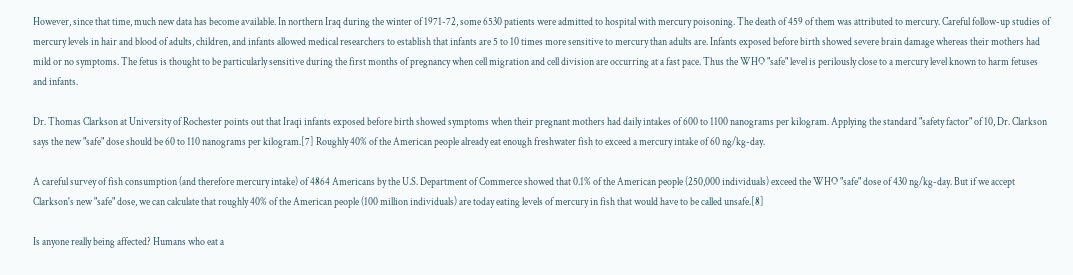However, since that time, much new data has become available. In northern Iraq during the winter of 1971-72, some 6530 patients were admitted to hospital with mercury poisoning. The death of 459 of them was attributed to mercury. Careful follow-up studies of mercury levels in hair and blood of adults, children, and infants allowed medical researchers to establish that infants are 5 to 10 times more sensitive to mercury than adults are. Infants exposed before birth showed severe brain damage whereas their mothers had mild or no symptoms. The fetus is thought to be particularly sensitive during the first months of pregnancy when cell migration and cell division are occurring at a fast pace. Thus the WHO "safe" level is perilously close to a mercury level known to harm fetuses and infants.

Dr. Thomas Clarkson at University of Rochester points out that Iraqi infants exposed before birth showed symptoms when their pregnant mothers had daily intakes of 600 to 1100 nanograms per kilogram. Applying the standard "safety factor" of 10, Dr. Clarkson says the new "safe" dose should be 60 to 110 nanograms per kilogram.[7] Roughly 40% of the American people already eat enough freshwater fish to exceed a mercury intake of 60 ng/kg-day.

A careful survey of fish consumption (and therefore mercury intake) of 4864 Americans by the U.S. Department of Commerce showed that 0.1% of the American people (250,000 individuals) exceed the WHO "safe" dose of 430 ng/kg-day. But if we accept Clarkson's new "safe" dose, we can calculate that roughly 40% of the American people (100 million individuals) are today eating levels of mercury in fish that would have to be called unsafe.[8]

Is anyone really being affected? Humans who eat a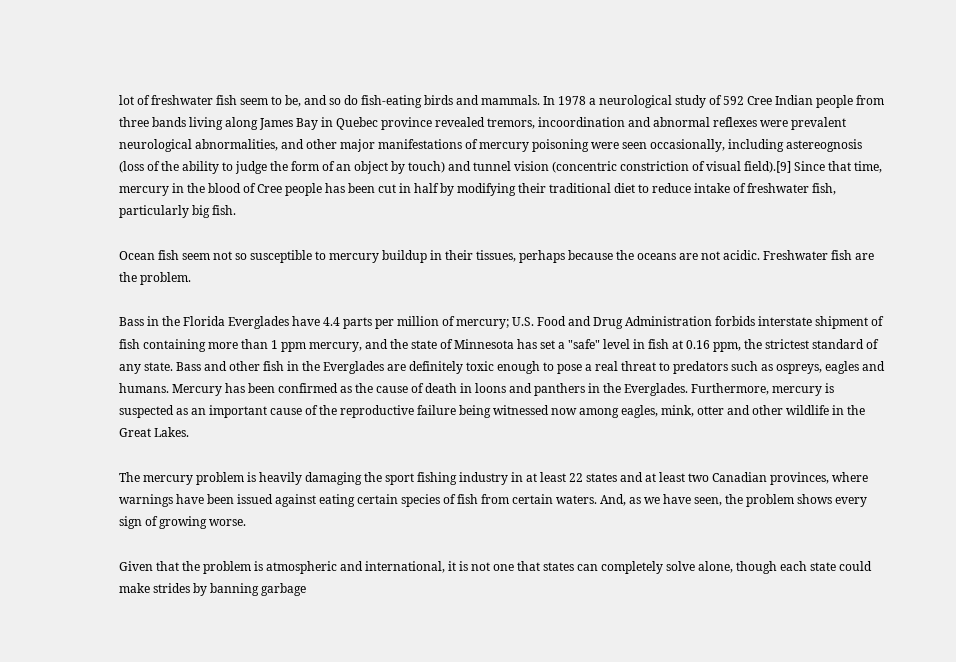lot of freshwater fish seem to be, and so do fish-eating birds and mammals. In 1978 a neurological study of 592 Cree Indian people from three bands living along James Bay in Quebec province revealed tremors, incoordination and abnormal reflexes were prevalent neurological abnormalities, and other major manifestations of mercury poisoning were seen occasionally, including astereognosis (loss of the ability to judge the form of an object by touch) and tunnel vision (concentric constriction of visual field).[9] Since that time, mercury in the blood of Cree people has been cut in half by modifying their traditional diet to reduce intake of freshwater fish, particularly big fish.

Ocean fish seem not so susceptible to mercury buildup in their tissues, perhaps because the oceans are not acidic. Freshwater fish are the problem.

Bass in the Florida Everglades have 4.4 parts per million of mercury; U.S. Food and Drug Administration forbids interstate shipment of fish containing more than 1 ppm mercury, and the state of Minnesota has set a "safe" level in fish at 0.16 ppm, the strictest standard of any state. Bass and other fish in the Everglades are definitely toxic enough to pose a real threat to predators such as ospreys, eagles and humans. Mercury has been confirmed as the cause of death in loons and panthers in the Everglades. Furthermore, mercury is suspected as an important cause of the reproductive failure being witnessed now among eagles, mink, otter and other wildlife in the Great Lakes.

The mercury problem is heavily damaging the sport fishing industry in at least 22 states and at least two Canadian provinces, where warnings have been issued against eating certain species of fish from certain waters. And, as we have seen, the problem shows every sign of growing worse.

Given that the problem is atmospheric and international, it is not one that states can completely solve alone, though each state could make strides by banning garbage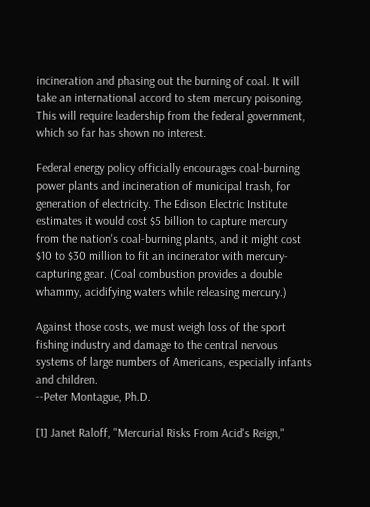incineration and phasing out the burning of coal. It will take an international accord to stem mercury poisoning. This will require leadership from the federal government, which so far has shown no interest.

Federal energy policy officially encourages coal-burning power plants and incineration of municipal trash, for generation of electricity. The Edison Electric Institute estimates it would cost $5 billion to capture mercury from the nation's coal-burning plants, and it might cost $10 to $30 million to fit an incinerator with mercury-capturing gear. (Coal combustion provides a double whammy, acidifying waters while releasing mercury.)

Against those costs, we must weigh loss of the sport fishing industry and damage to the central nervous systems of large numbers of Americans, especially infants and children.
--Peter Montague, Ph.D.

[1] Janet Raloff, "Mercurial Risks From Acid's Reign,"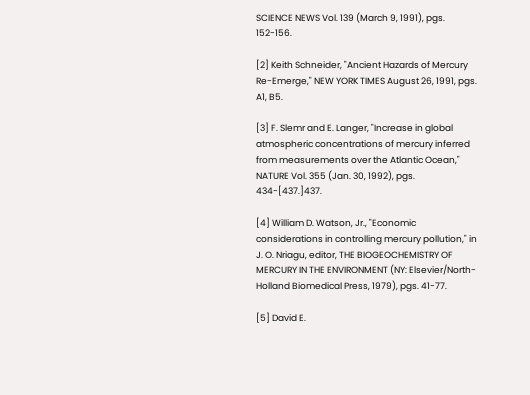SCIENCE NEWS Vol. 139 (March 9, 1991), pgs. 152-156.

[2] Keith Schneider, "Ancient Hazards of Mercury Re-Emerge," NEW YORK TIMES August 26, 1991, pgs. A1, B5.

[3] F. Slemr and E. Langer, "Increase in global atmospheric concentrations of mercury inferred from measurements over the Atlantic Ocean," NATURE Vol. 355 (Jan. 30, 1992), pgs. 434-[437.]437.

[4] William D. Watson, Jr., "Economic considerations in controlling mercury pollution," in J. O. Nriagu, editor, THE BIOGEOCHEMISTRY OF MERCURY IN THE ENVIRONMENT (NY: Elsevier/North-Holland Biomedical Press, 1979), pgs. 41-77.

[5] David E.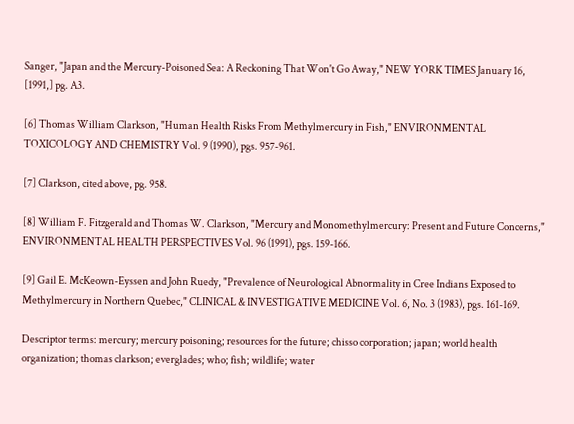Sanger, "Japan and the Mercury-Poisoned Sea: A Reckoning That Won't Go Away," NEW YORK TIMES January 16, [1991,] pg. A3.

[6] Thomas William Clarkson, "Human Health Risks From Methylmercury in Fish," ENVIRONMENTAL TOXICOLOGY AND CHEMISTRY Vol. 9 (1990), pgs. 957-961.

[7] Clarkson, cited above, pg. 958.

[8] William F. Fitzgerald and Thomas W. Clarkson, "Mercury and Monomethylmercury: Present and Future Concerns," ENVIRONMENTAL HEALTH PERSPECTIVES Vol. 96 (1991), pgs. 159-166.

[9] Gail E. McKeown-Eyssen and John Ruedy, "Prevalence of Neurological Abnormality in Cree Indians Exposed to Methylmercury in Northern Quebec," CLINICAL & INVESTIGATIVE MEDICINE Vol. 6, No. 3 (1983), pgs. 161-169.

Descriptor terms: mercury; mercury poisoning; resources for the future; chisso corporation; japan; world health organization; thomas clarkson; everglades; who; fish; wildlife; water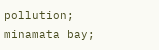pollution; minamata bay;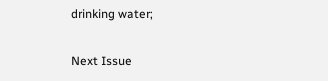drinking water;

Next Issue